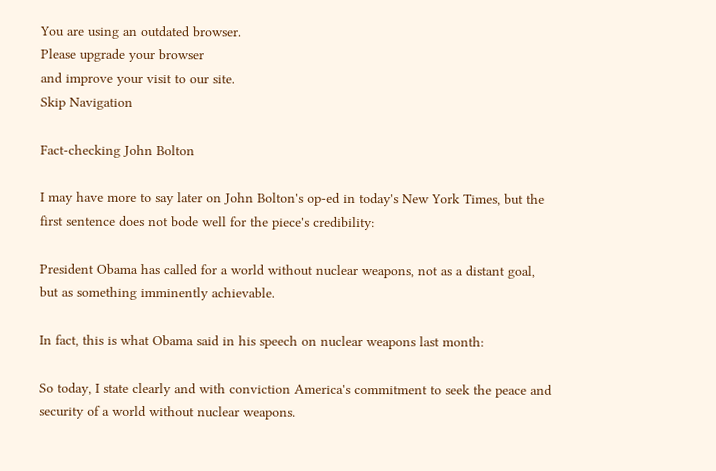You are using an outdated browser.
Please upgrade your browser
and improve your visit to our site.
Skip Navigation

Fact-checking John Bolton

I may have more to say later on John Bolton's op-ed in today's New York Times, but the first sentence does not bode well for the piece's credibility:

President Obama has called for a world without nuclear weapons, not as a distant goal, but as something imminently achievable.

In fact, this is what Obama said in his speech on nuclear weapons last month:

So today, I state clearly and with conviction America's commitment to seek the peace and security of a world without nuclear weapons.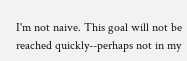I'm not naive. This goal will not be reached quickly--perhaps not in my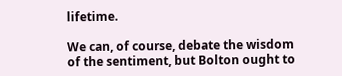lifetime.

We can, of course, debate the wisdom of the sentiment, but Bolton ought to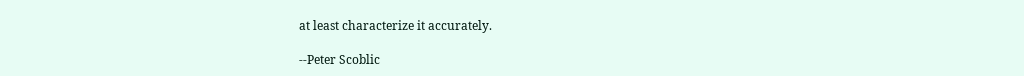at least characterize it accurately.

--Peter Scoblic